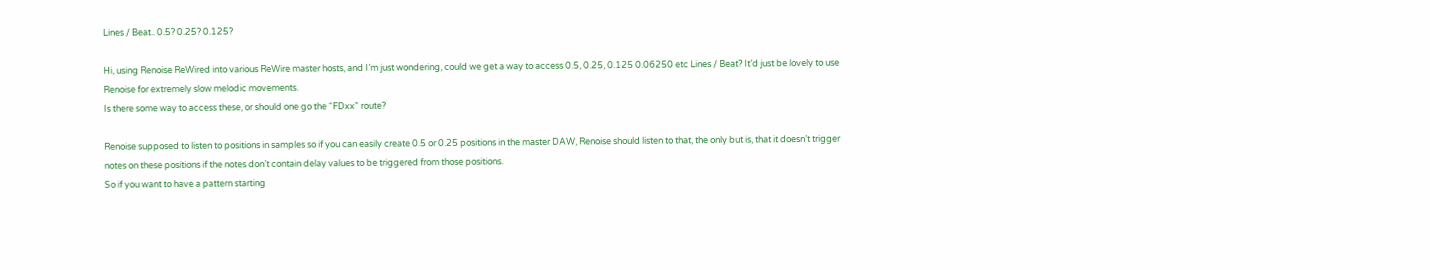Lines / Beat.. 0.5? 0.25? 0.125?

Hi, using Renoise ReWired into various ReWire master hosts, and I’m just wondering, could we get a way to access 0.5, 0.25, 0.125 0.06250 etc Lines / Beat? It’d just be lovely to use Renoise for extremely slow melodic movements.
Is there some way to access these, or should one go the “FDxx” route?

Renoise supposed to listen to positions in samples so if you can easily create 0.5 or 0.25 positions in the master DAW, Renoise should listen to that, the only but is, that it doesn’t trigger notes on these positions if the notes don’t contain delay values to be triggered from those positions.
So if you want to have a pattern starting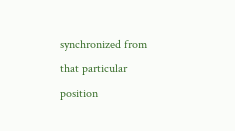synchronized from that particular position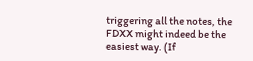triggering all the notes, the FDXX might indeed be the easiest way. (If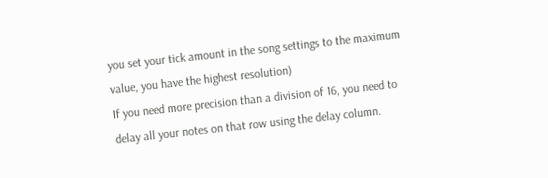you set your tick amount in the song settings to the maximum value, you have the highest resolution)
If you need more precision than a division of 16, you need to delay all your notes on that row using the delay column.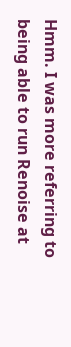Hmm. I was more referring to being able to run Renoise at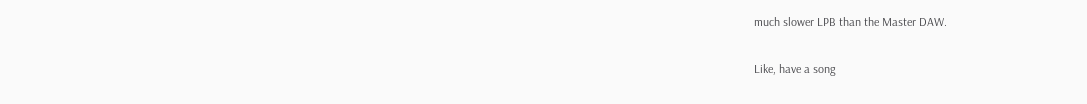much slower LPB than the Master DAW.

Like, have a song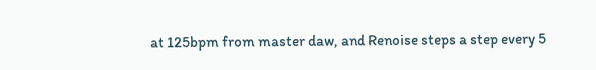at 125bpm from master daw, and Renoise steps a step every 5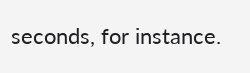seconds, for instance.